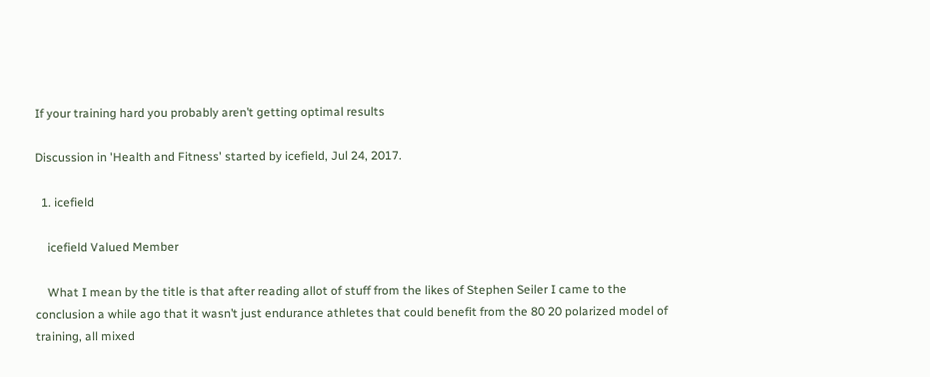If your training hard you probably aren’t getting optimal results

Discussion in 'Health and Fitness' started by icefield, Jul 24, 2017.

  1. icefield

    icefield Valued Member

    What I mean by the title is that after reading allot of stuff from the likes of Stephen Seiler I came to the conclusion a while ago that it wasn’t just endurance athletes that could benefit from the 80 20 polarized model of training, all mixed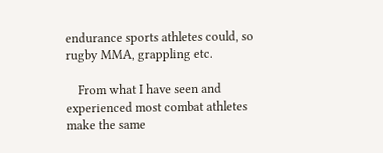endurance sports athletes could, so rugby MMA, grappling etc.

    From what I have seen and experienced most combat athletes make the same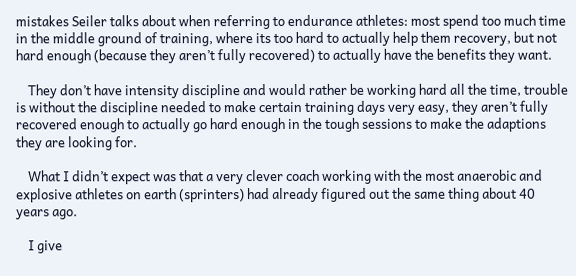mistakes Seiler talks about when referring to endurance athletes: most spend too much time in the middle ground of training, where its too hard to actually help them recovery, but not hard enough (because they aren’t fully recovered) to actually have the benefits they want.

    They don’t have intensity discipline and would rather be working hard all the time, trouble is without the discipline needed to make certain training days very easy, they aren’t fully recovered enough to actually go hard enough in the tough sessions to make the adaptions they are looking for.

    What I didn’t expect was that a very clever coach working with the most anaerobic and explosive athletes on earth (sprinters) had already figured out the same thing about 40 years ago.

    I give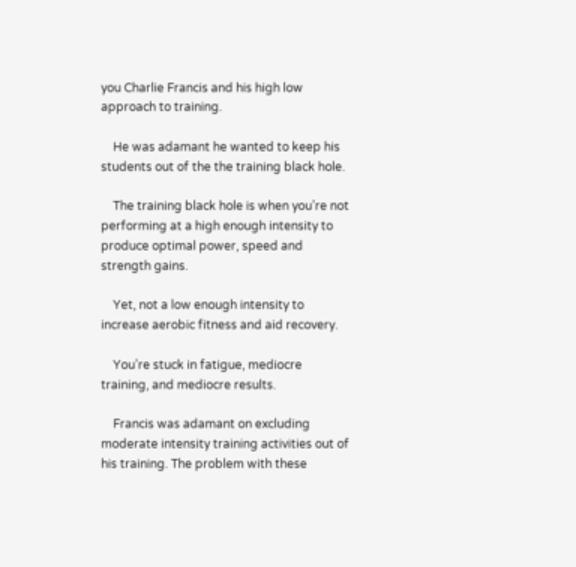you Charlie Francis and his high low approach to training.

    He was adamant he wanted to keep his students out of the the training black hole.

    The training black hole is when you’re not performing at a high enough intensity to produce optimal power, speed and strength gains.

    Yet, not a low enough intensity to increase aerobic fitness and aid recovery.

    You’re stuck in fatigue, mediocre training, and mediocre results.

    Francis was adamant on excluding moderate intensity training activities out of his training. The problem with these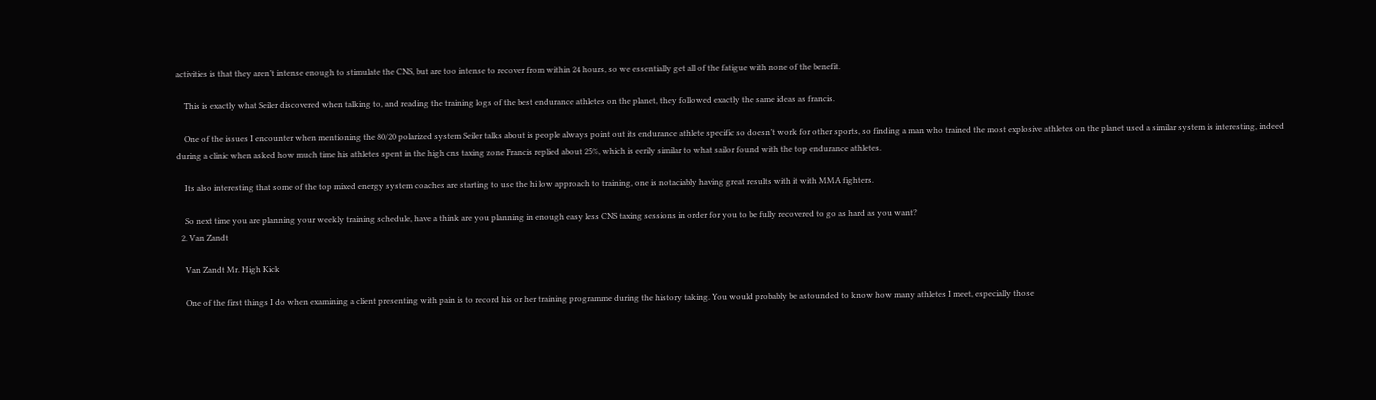activities is that they aren’t intense enough to stimulate the CNS, but are too intense to recover from within 24 hours, so we essentially get all of the fatigue with none of the benefit.

    This is exactly what Seiler discovered when talking to, and reading the training logs of the best endurance athletes on the planet, they followed exactly the same ideas as francis.

    One of the issues I encounter when mentioning the 80/20 polarized system Seiler talks about is people always point out its endurance athlete specific so doesn’t work for other sports, so finding a man who trained the most explosive athletes on the planet used a similar system is interesting, indeed during a clinic when asked how much time his athletes spent in the high cns taxing zone Francis replied about 25%, which is eerily similar to what sailor found with the top endurance athletes.

    Its also interesting that some of the top mixed energy system coaches are starting to use the hi low approach to training, one is notaciably having great results with it with MMA fighters.

    So next time you are planning your weekly training schedule, have a think are you planning in enough easy less CNS taxing sessions in order for you to be fully recovered to go as hard as you want?
  2. Van Zandt

    Van Zandt Mr. High Kick

    One of the first things I do when examining a client presenting with pain is to record his or her training programme during the history taking. You would probably be astounded to know how many athletes I meet, especially those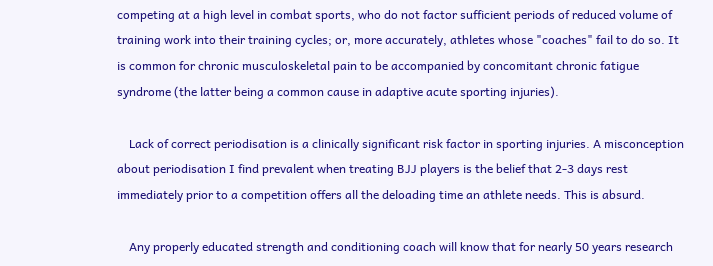competing at a high level in combat sports, who do not factor sufficient periods of reduced volume of training work into their training cycles; or, more accurately, athletes whose "coaches" fail to do so. It is common for chronic musculoskeletal pain to be accompanied by concomitant chronic fatigue syndrome (the latter being a common cause in adaptive acute sporting injuries).

    Lack of correct periodisation is a clinically significant risk factor in sporting injuries. A misconception about periodisation I find prevalent when treating BJJ players is the belief that 2-3 days rest immediately prior to a competition offers all the deloading time an athlete needs. This is absurd.

    Any properly educated strength and conditioning coach will know that for nearly 50 years research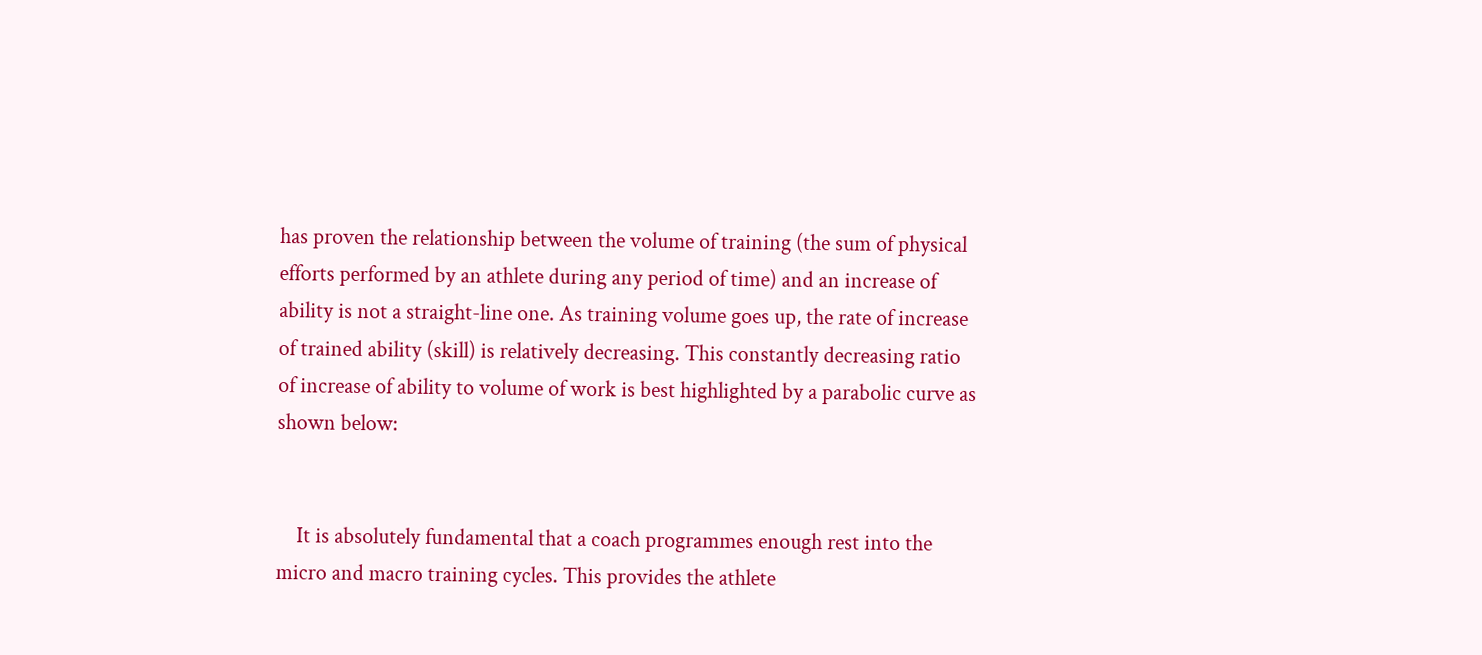has proven the relationship between the volume of training (the sum of physical efforts performed by an athlete during any period of time) and an increase of ability is not a straight-line one. As training volume goes up, the rate of increase of trained ability (skill) is relatively decreasing. This constantly decreasing ratio of increase of ability to volume of work is best highlighted by a parabolic curve as shown below:


    It is absolutely fundamental that a coach programmes enough rest into the micro and macro training cycles. This provides the athlete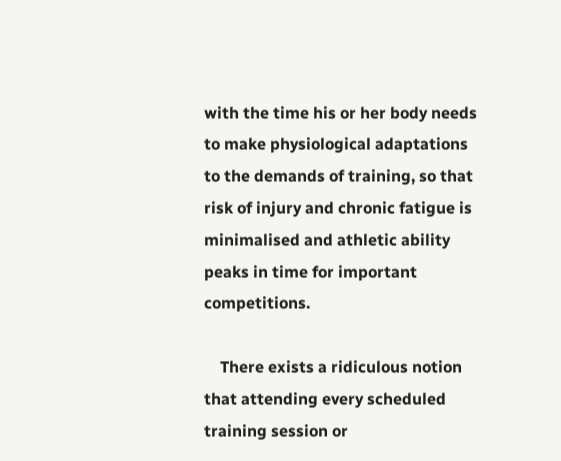with the time his or her body needs to make physiological adaptations to the demands of training, so that risk of injury and chronic fatigue is minimalised and athletic ability peaks in time for important competitions.

    There exists a ridiculous notion that attending every scheduled training session or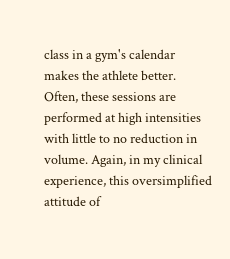class in a gym's calendar makes the athlete better. Often, these sessions are performed at high intensities with little to no reduction in volume. Again, in my clinical experience, this oversimplified attitude of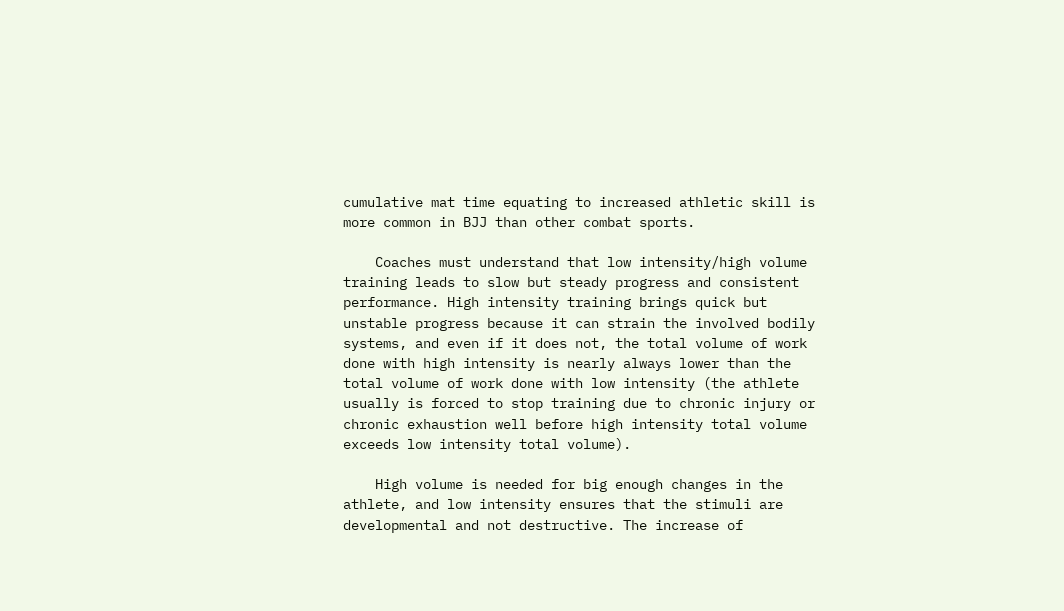cumulative mat time equating to increased athletic skill is more common in BJJ than other combat sports.

    Coaches must understand that low intensity/high volume training leads to slow but steady progress and consistent performance. High intensity training brings quick but unstable progress because it can strain the involved bodily systems, and even if it does not, the total volume of work done with high intensity is nearly always lower than the total volume of work done with low intensity (the athlete usually is forced to stop training due to chronic injury or chronic exhaustion well before high intensity total volume exceeds low intensity total volume).

    High volume is needed for big enough changes in the athlete, and low intensity ensures that the stimuli are developmental and not destructive. The increase of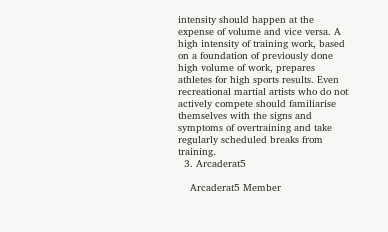intensity should happen at the expense of volume and vice versa. A high intensity of training work, based on a foundation of previously done high volume of work, prepares athletes for high sports results. Even recreational martial artists who do not actively compete should familiarise themselves with the signs and symptoms of overtraining and take regularly scheduled breaks from training.
  3. Arcaderat5

    Arcaderat5 Member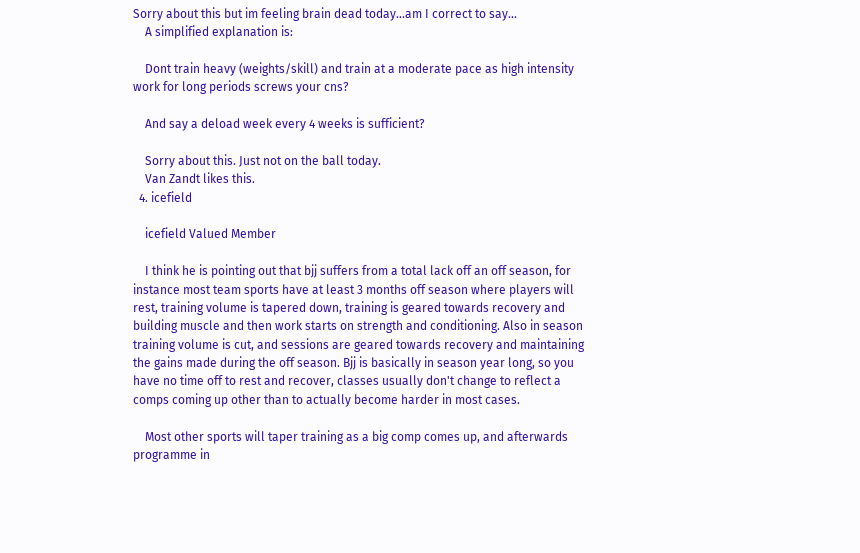Sorry about this but im feeling brain dead today...am I correct to say...
    A simplified explanation is:

    Dont train heavy (weights/skill) and train at a moderate pace as high intensity work for long periods screws your cns?

    And say a deload week every 4 weeks is sufficient?

    Sorry about this. Just not on the ball today.
    Van Zandt likes this.
  4. icefield

    icefield Valued Member

    I think he is pointing out that bjj suffers from a total lack off an off season, for instance most team sports have at least 3 months off season where players will rest, training volume is tapered down, training is geared towards recovery and building muscle and then work starts on strength and conditioning. Also in season training volume is cut, and sessions are geared towards recovery and maintaining the gains made during the off season. Bjj is basically in season year long, so you have no time off to rest and recover, classes usually don't change to reflect a comps coming up other than to actually become harder in most cases.

    Most other sports will taper training as a big comp comes up, and afterwards programme in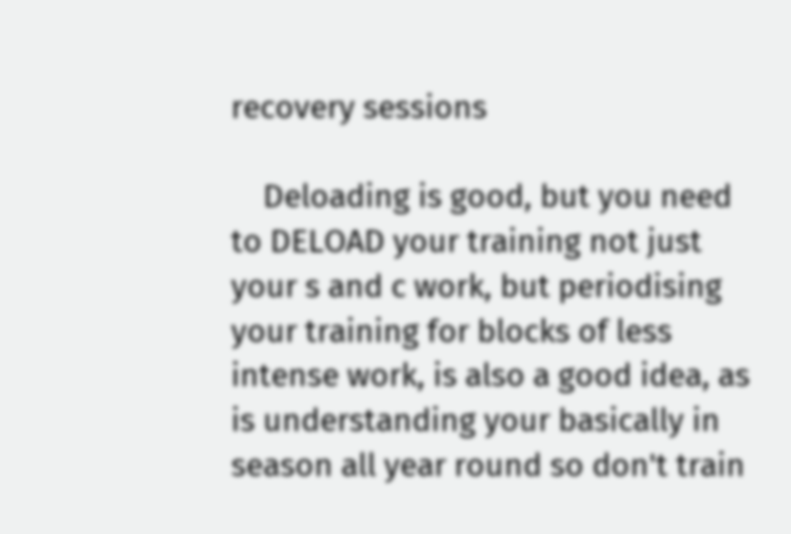recovery sessions

    Deloading is good, but you need to DELOAD your training not just your s and c work, but periodising your training for blocks of less intense work, is also a good idea, as is understanding your basically in season all year round so don't train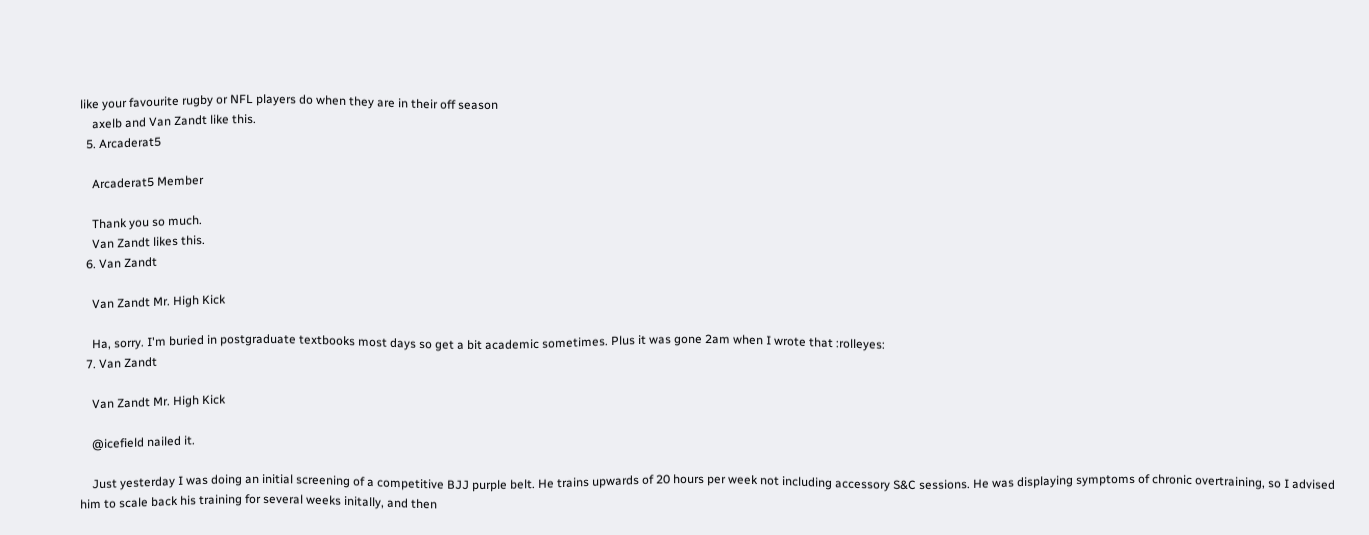like your favourite rugby or NFL players do when they are in their off season
    axelb and Van Zandt like this.
  5. Arcaderat5

    Arcaderat5 Member

    Thank you so much.
    Van Zandt likes this.
  6. Van Zandt

    Van Zandt Mr. High Kick

    Ha, sorry. I'm buried in postgraduate textbooks most days so get a bit academic sometimes. Plus it was gone 2am when I wrote that :rolleyes:
  7. Van Zandt

    Van Zandt Mr. High Kick

    @icefield nailed it.

    Just yesterday I was doing an initial screening of a competitive BJJ purple belt. He trains upwards of 20 hours per week not including accessory S&C sessions. He was displaying symptoms of chronic overtraining, so I advised him to scale back his training for several weeks initally, and then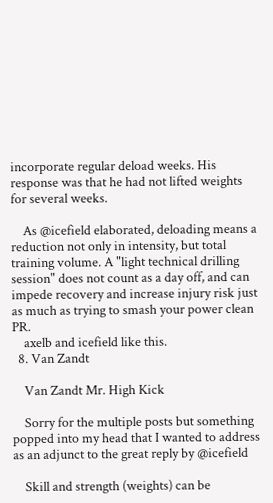incorporate regular deload weeks. His response was that he had not lifted weights for several weeks.

    As @icefield elaborated, deloading means a reduction not only in intensity, but total training volume. A "light technical drilling session" does not count as a day off, and can impede recovery and increase injury risk just as much as trying to smash your power clean PR.
    axelb and icefield like this.
  8. Van Zandt

    Van Zandt Mr. High Kick

    Sorry for the multiple posts but something popped into my head that I wanted to address as an adjunct to the great reply by @icefield

    Skill and strength (weights) can be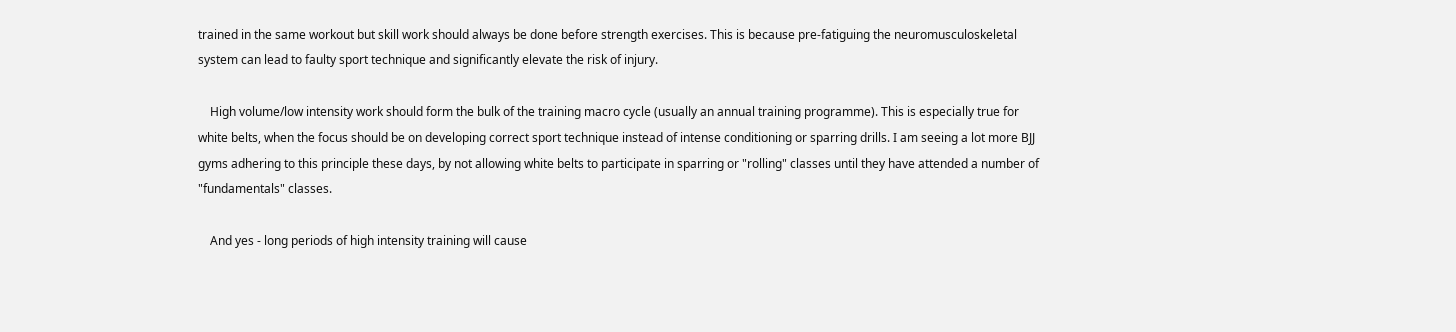trained in the same workout but skill work should always be done before strength exercises. This is because pre-fatiguing the neuromusculoskeletal system can lead to faulty sport technique and significantly elevate the risk of injury.

    High volume/low intensity work should form the bulk of the training macro cycle (usually an annual training programme). This is especially true for white belts, when the focus should be on developing correct sport technique instead of intense conditioning or sparring drills. I am seeing a lot more BJJ gyms adhering to this principle these days, by not allowing white belts to participate in sparring or "rolling" classes until they have attended a number of "fundamentals" classes.

    And yes - long periods of high intensity training will cause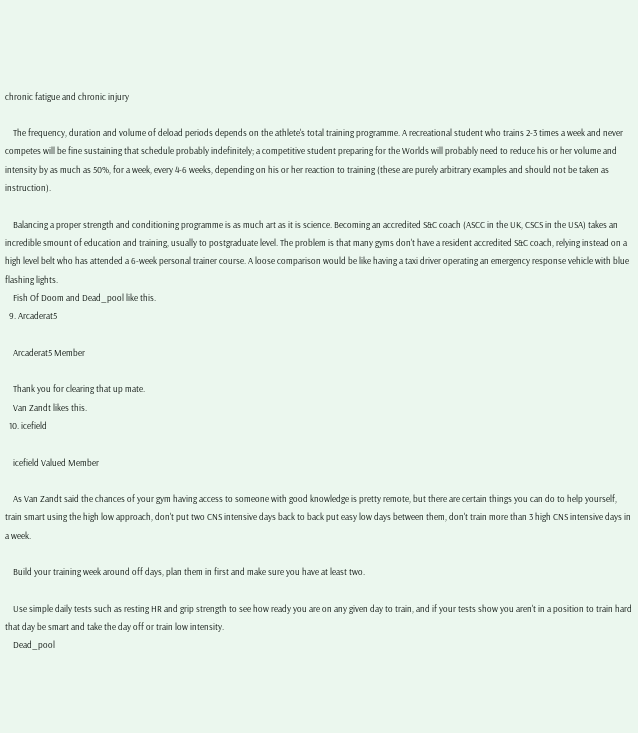chronic fatigue and chronic injury

    The frequency, duration and volume of deload periods depends on the athlete's total training programme. A recreational student who trains 2-3 times a week and never competes will be fine sustaining that schedule probably indefinitely; a competitive student preparing for the Worlds will probably need to reduce his or her volume and intensity by as much as 50%, for a week, every 4-6 weeks, depending on his or her reaction to training (these are purely arbitrary examples and should not be taken as instruction).

    Balancing a proper strength and conditioning programme is as much art as it is science. Becoming an accredited S&C coach (ASCC in the UK, CSCS in the USA) takes an incredible smount of education and training, usually to postgraduate level. The problem is that many gyms don't have a resident accredited S&C coach, relying instead on a high level belt who has attended a 6-week personal trainer course. A loose comparison would be like having a taxi driver operating an emergency response vehicle with blue flashing lights.
    Fish Of Doom and Dead_pool like this.
  9. Arcaderat5

    Arcaderat5 Member

    Thank you for clearing that up mate.
    Van Zandt likes this.
  10. icefield

    icefield Valued Member

    As Van Zandt said the chances of your gym having access to someone with good knowledge is pretty remote, but there are certain things you can do to help yourself, train smart using the high low approach, don't put two CNS intensive days back to back put easy low days between them, don't train more than 3 high CNS intensive days in a week.

    Build your training week around off days, plan them in first and make sure you have at least two.

    Use simple daily tests such as resting HR and grip strength to see how ready you are on any given day to train, and if your tests show you aren't in a position to train hard that day be smart and take the day off or train low intensity.
    Dead_pool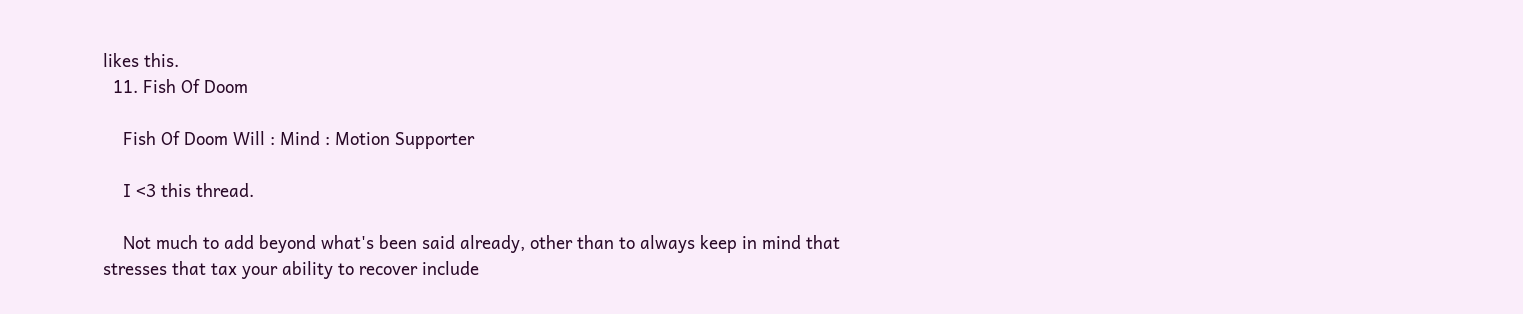likes this.
  11. Fish Of Doom

    Fish Of Doom Will : Mind : Motion Supporter

    I <3 this thread.

    Not much to add beyond what's been said already, other than to always keep in mind that stresses that tax your ability to recover include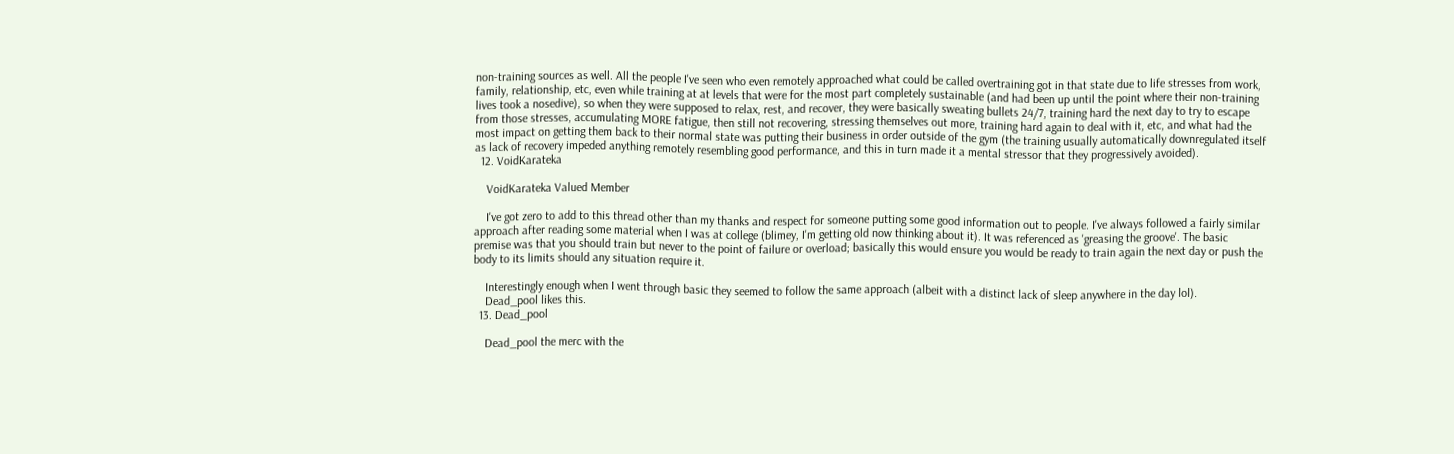non-training sources as well. All the people I've seen who even remotely approached what could be called overtraining got in that state due to life stresses from work, family, relationship, etc, even while training at at levels that were for the most part completely sustainable (and had been up until the point where their non-training lives took a nosedive), so when they were supposed to relax, rest, and recover, they were basically sweating bullets 24/7, training hard the next day to try to escape from those stresses, accumulating MORE fatigue, then still not recovering, stressing themselves out more, training hard again to deal with it, etc, and what had the most impact on getting them back to their normal state was putting their business in order outside of the gym (the training usually automatically downregulated itself as lack of recovery impeded anything remotely resembling good performance, and this in turn made it a mental stressor that they progressively avoided).
  12. VoidKarateka

    VoidKarateka Valued Member

    I've got zero to add to this thread other than my thanks and respect for someone putting some good information out to people. I've always followed a fairly similar approach after reading some material when I was at college (blimey, I'm getting old now thinking about it). It was referenced as 'greasing the groove'. The basic premise was that you should train but never to the point of failure or overload; basically this would ensure you would be ready to train again the next day or push the body to its limits should any situation require it.

    Interestingly enough when I went through basic they seemed to follow the same approach (albeit with a distinct lack of sleep anywhere in the day lol).
    Dead_pool likes this.
  13. Dead_pool

    Dead_pool the merc with the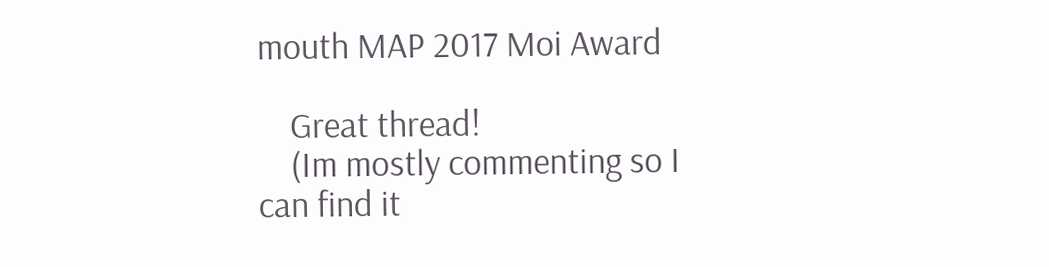mouth MAP 2017 Moi Award

    Great thread!
    (Im mostly commenting so I can find it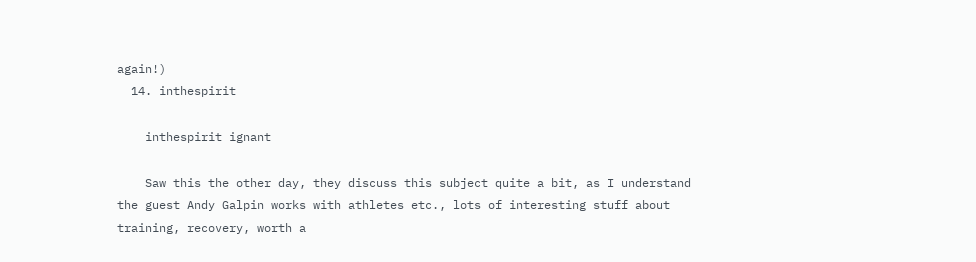again!)
  14. inthespirit

    inthespirit ignant

    Saw this the other day, they discuss this subject quite a bit, as I understand the guest Andy Galpin works with athletes etc., lots of interesting stuff about training, recovery, worth a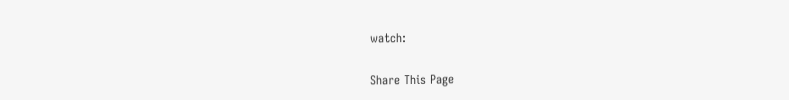watch:


Share This Page